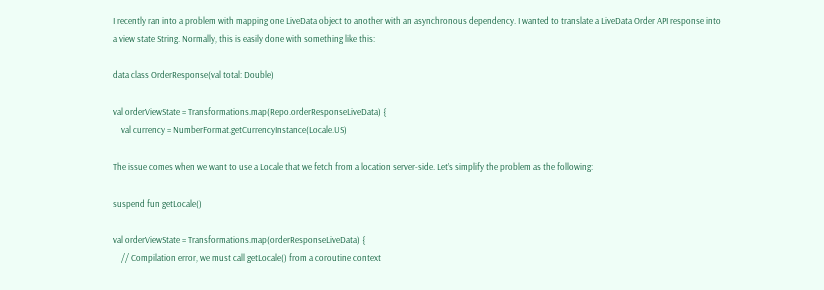I recently ran into a problem with mapping one LiveData object to another with an asynchronous dependency. I wanted to translate a LiveData Order API response into a view state String. Normally, this is easily done with something like this:

data class OrderResponse(val total: Double)

val orderViewState = Transformations.map(Repo.orderResponseLiveData) {
    val currency = NumberFormat.getCurrencyInstance(Locale.US)

The issue comes when we want to use a Locale that we fetch from a location server-side. Let’s simplify the problem as the following:

suspend fun getLocale()

val orderViewState = Transformations.map(orderResponseLiveData) {
    // Compilation error, we must call getLocale() from a coroutine context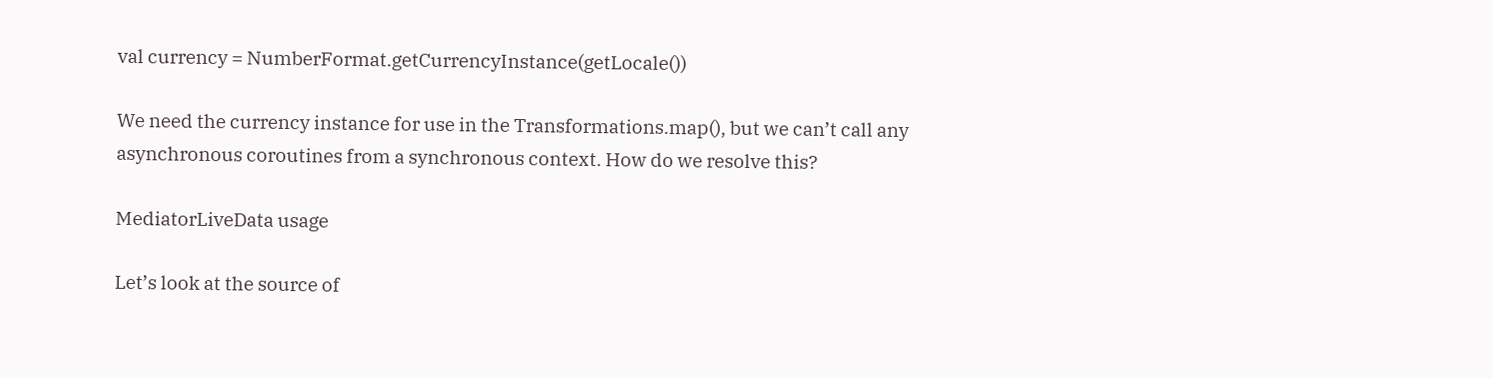val currency = NumberFormat.getCurrencyInstance(getLocale())

We need the currency instance for use in the Transformations.map(), but we can’t call any asynchronous coroutines from a synchronous context. How do we resolve this?

MediatorLiveData usage

Let’s look at the source of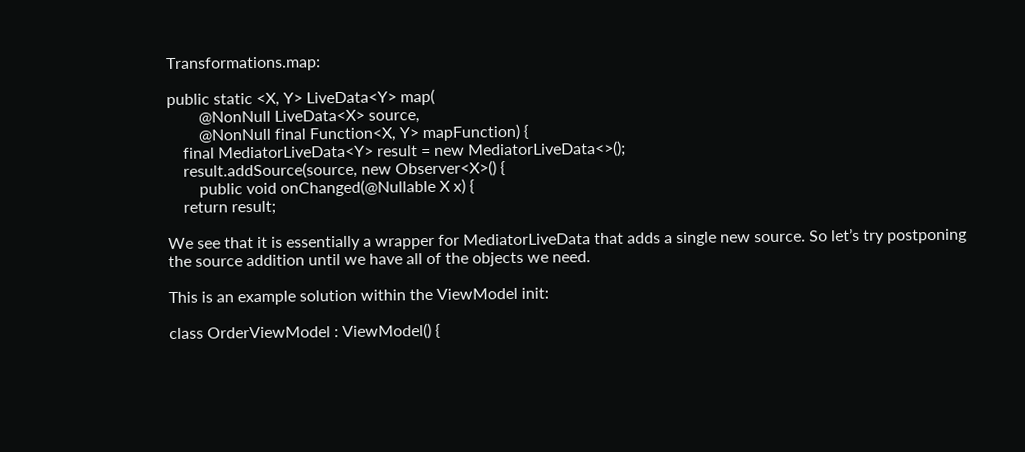Transformations.map:

public static <X, Y> LiveData<Y> map(
        @NonNull LiveData<X> source,
        @NonNull final Function<X, Y> mapFunction) {
    final MediatorLiveData<Y> result = new MediatorLiveData<>();
    result.addSource(source, new Observer<X>() {
        public void onChanged(@Nullable X x) {
    return result;

We see that it is essentially a wrapper for MediatorLiveData that adds a single new source. So let’s try postponing the source addition until we have all of the objects we need.

This is an example solution within the ViewModel init:

class OrderViewModel : ViewModel() {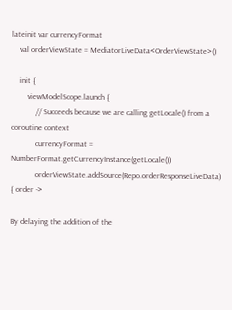lateinit var currencyFormat
    val orderViewState = MediatorLiveData<OrderViewState>()

    init {
        viewModelScope.launch {
            // Succeeds because we are calling getLocale() from a coroutine context
            currencyFormat = NumberFormat.getCurrencyInstance(getLocale())
            orderViewState.addSource(Repo.orderResponseLiveData) { order ->

By delaying the addition of the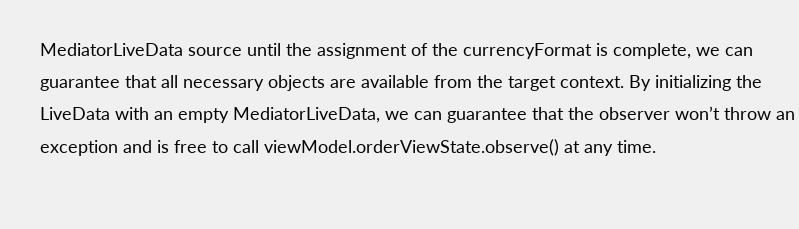MediatorLiveData source until the assignment of the currencyFormat is complete, we can guarantee that all necessary objects are available from the target context. By initializing the LiveData with an empty MediatorLiveData, we can guarantee that the observer won’t throw an exception and is free to call viewModel.orderViewState.observe() at any time.